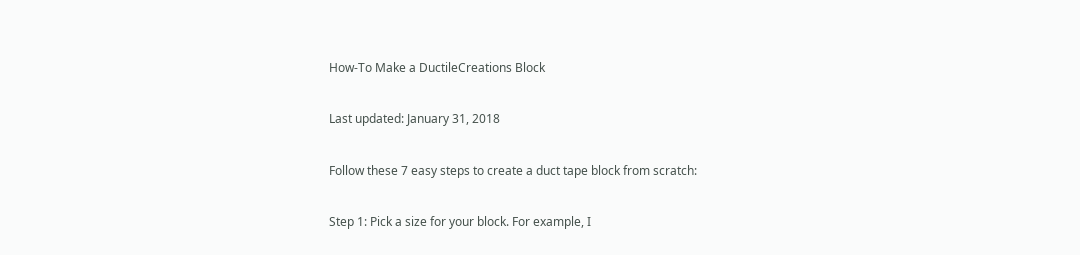How-To Make a DuctileCreations Block

Last updated: January 31, 2018

Follow these 7 easy steps to create a duct tape block from scratch:

Step 1: Pick a size for your block. For example, I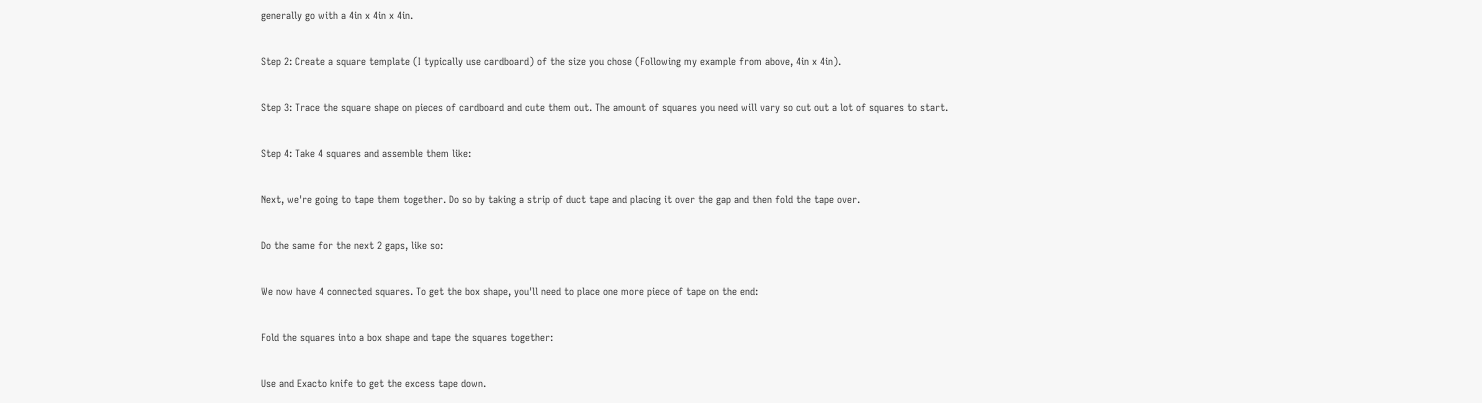generally go with a 4in x 4in x 4in.

Step 2: Create a square template (I typically use cardboard) of the size you chose (Following my example from above, 4in x 4in).

Step 3: Trace the square shape on pieces of cardboard and cute them out. The amount of squares you need will vary so cut out a lot of squares to start.

Step 4: Take 4 squares and assemble them like:

Next, we're going to tape them together. Do so by taking a strip of duct tape and placing it over the gap and then fold the tape over.

Do the same for the next 2 gaps, like so:

We now have 4 connected squares. To get the box shape, you'll need to place one more piece of tape on the end:

Fold the squares into a box shape and tape the squares together:

Use and Exacto knife to get the excess tape down.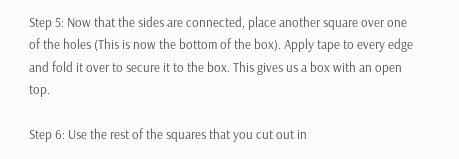Step 5: Now that the sides are connected, place another square over one of the holes (This is now the bottom of the box). Apply tape to every edge and fold it over to secure it to the box. This gives us a box with an open top.

Step 6: Use the rest of the squares that you cut out in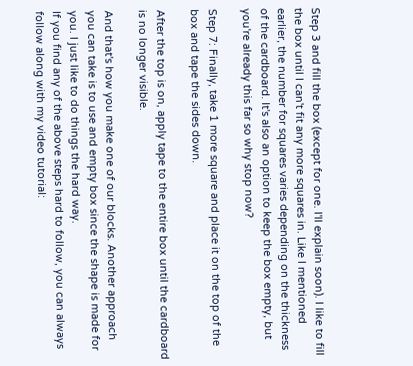Step 3 and fill the box (except for one. I'll explain soon). I like to fill the box until I can't fit any more squares in. Like I mentioned earlier, the number for squares varies depending on the thickness of the cardboard. It's also an option to keep the box empty, but you're already this far so why stop now?

Step 7: Finally, take 1 more square and place it on the top of the box and tape the sides down.

After the top is on, apply tape to the entire box until the cardboard is no longer visible.

And that's how you make one of our blocks. Another approach you can take is to use and empty box since the shape is made for you. I just like to do things the hard way.
If you find any of the above steps hard to follow, you can always follow along with my video tutorial: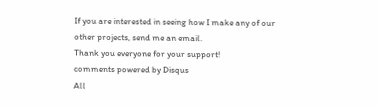If you are interested in seeing how I make any of our other projects, send me an email.
Thank you everyone for your support!
comments powered by Disqus
All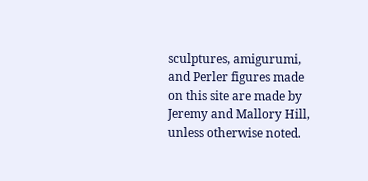sculptures, amigurumi, and Perler figures made on this site are made by Jeremy and Mallory Hill, unless otherwise noted.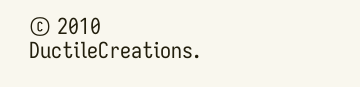© 2010 DuctileCreations.